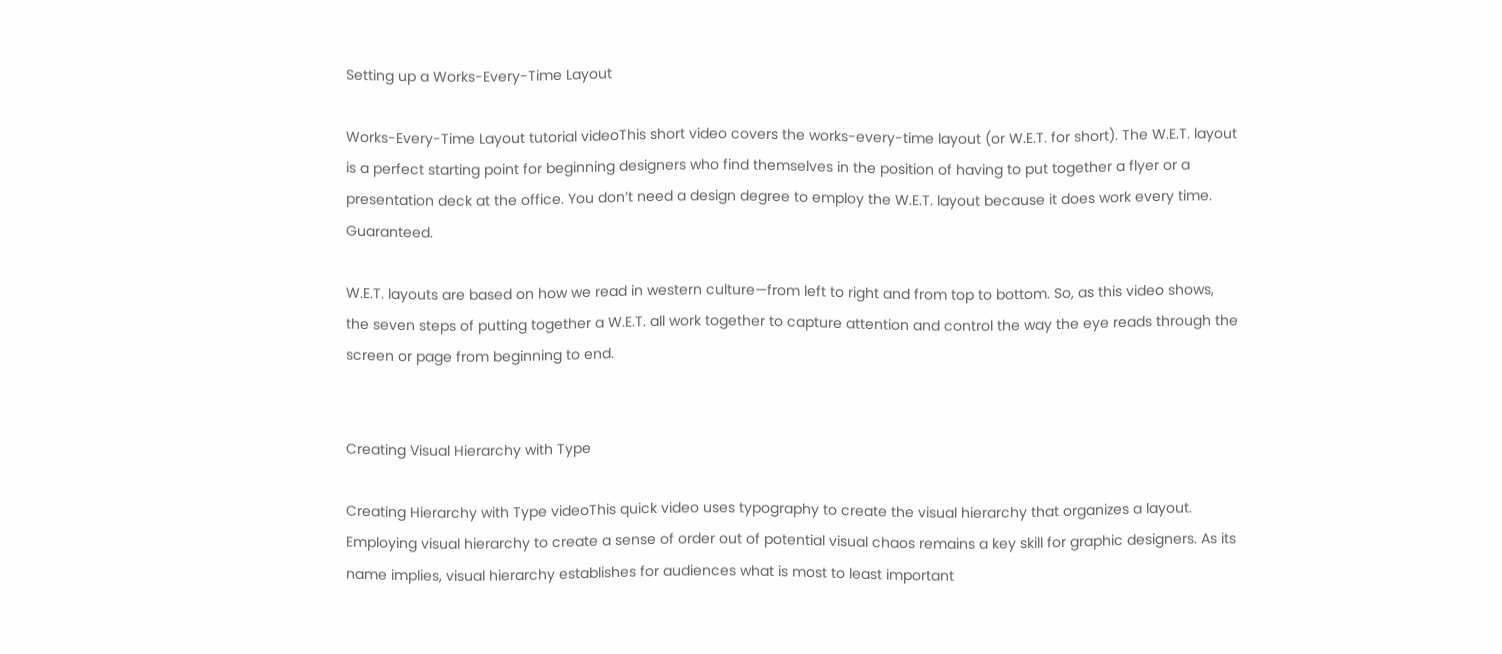Setting up a Works-Every-Time Layout

Works-Every-Time Layout tutorial videoThis short video covers the works-every-time layout (or W.E.T. for short). The W.E.T. layout is a perfect starting point for beginning designers who find themselves in the position of having to put together a flyer or a presentation deck at the office. You don’t need a design degree to employ the W.E.T. layout because it does work every time. Guaranteed.

W.E.T. layouts are based on how we read in western culture—from left to right and from top to bottom. So, as this video shows, the seven steps of putting together a W.E.T. all work together to capture attention and control the way the eye reads through the screen or page from beginning to end.


Creating Visual Hierarchy with Type

Creating Hierarchy with Type videoThis quick video uses typography to create the visual hierarchy that organizes a layout. Employing visual hierarchy to create a sense of order out of potential visual chaos remains a key skill for graphic designers. As its name implies, visual hierarchy establishes for audiences what is most to least important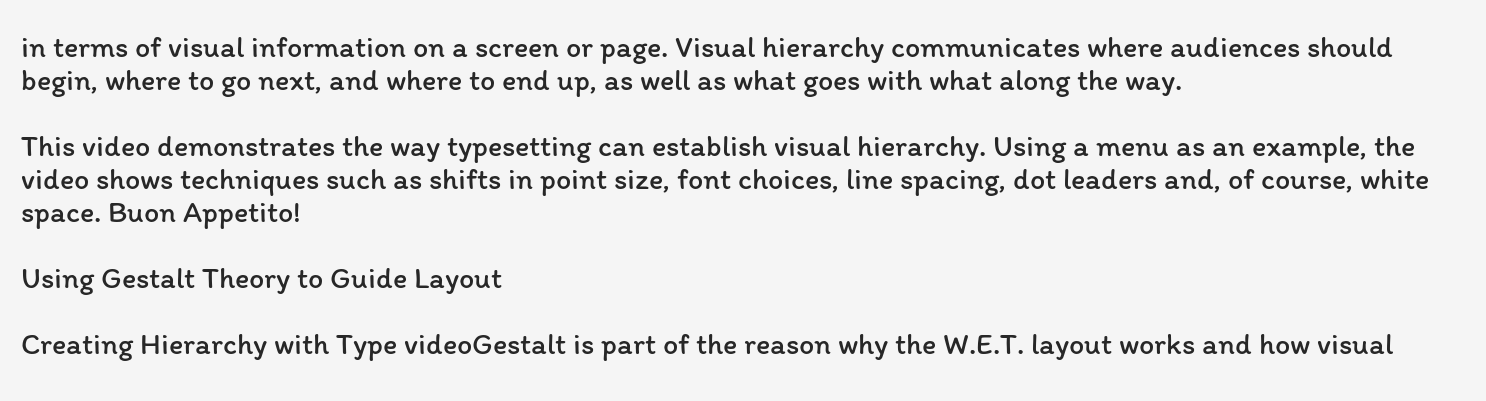in terms of visual information on a screen or page. Visual hierarchy communicates where audiences should begin, where to go next, and where to end up, as well as what goes with what along the way.

This video demonstrates the way typesetting can establish visual hierarchy. Using a menu as an example, the video shows techniques such as shifts in point size, font choices, line spacing, dot leaders and, of course, white space. Buon Appetito!

Using Gestalt Theory to Guide Layout

Creating Hierarchy with Type videoGestalt is part of the reason why the W.E.T. layout works and how visual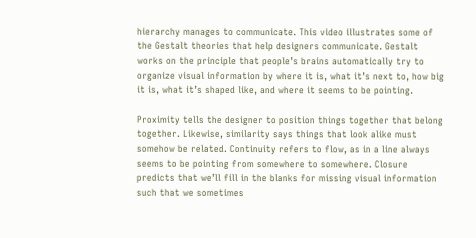hierarchy manages to communicate. This video illustrates some of the Gestalt theories that help designers communicate. Gestalt works on the principle that people’s brains automatically try to organize visual information by where it is, what it’s next to, how big it is, what it’s shaped like, and where it seems to be pointing.

Proximity tells the designer to position things together that belong together. Likewise, similarity says things that look alike must somehow be related. Continuity refers to flow, as in a line always seems to be pointing from somewhere to somewhere. Closure predicts that we’ll fill in the blanks for missing visual information such that we sometimes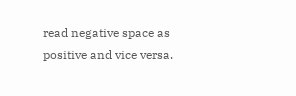read negative space as positive and vice versa.